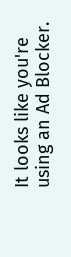It looks like you're using an Ad Blocker.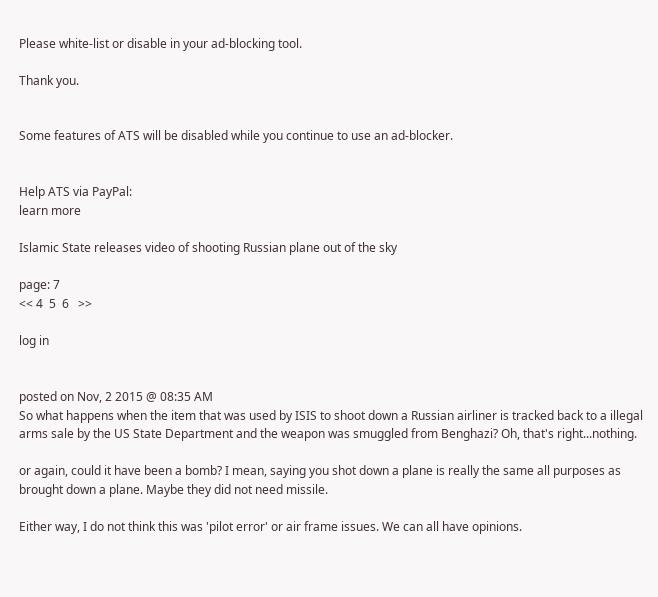Please white-list or disable in your ad-blocking tool.

Thank you.


Some features of ATS will be disabled while you continue to use an ad-blocker.


Help ATS via PayPal:
learn more

Islamic State releases video of shooting Russian plane out of the sky

page: 7
<< 4  5  6   >>

log in


posted on Nov, 2 2015 @ 08:35 AM
So what happens when the item that was used by ISIS to shoot down a Russian airliner is tracked back to a illegal arms sale by the US State Department and the weapon was smuggled from Benghazi? Oh, that's right...nothing.

or again, could it have been a bomb? I mean, saying you shot down a plane is really the same all purposes as brought down a plane. Maybe they did not need missile.

Either way, I do not think this was 'pilot error' or air frame issues. We can all have opinions.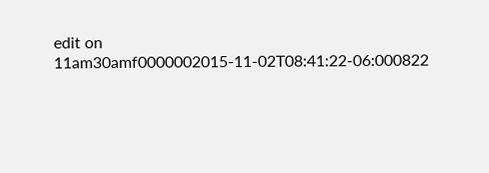edit on 11am30amf0000002015-11-02T08:41:22-06:000822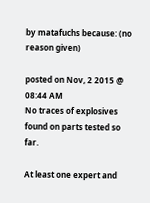by matafuchs because: (no reason given)

posted on Nov, 2 2015 @ 08:44 AM
No traces of explosives found on parts tested so far.

At least one expert and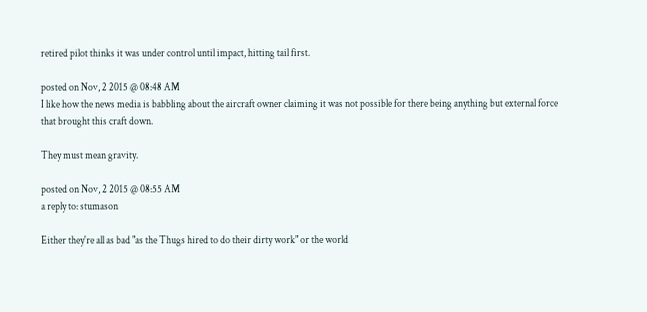retired pilot thinks it was under control until impact, hitting tail first.

posted on Nov, 2 2015 @ 08:48 AM
I like how the news media is babbling about the aircraft owner claiming it was not possible for there being anything but external force that brought this craft down.

They must mean gravity.

posted on Nov, 2 2015 @ 08:55 AM
a reply to: stumason

Either they're all as bad "as the Thugs hired to do their dirty work" or the world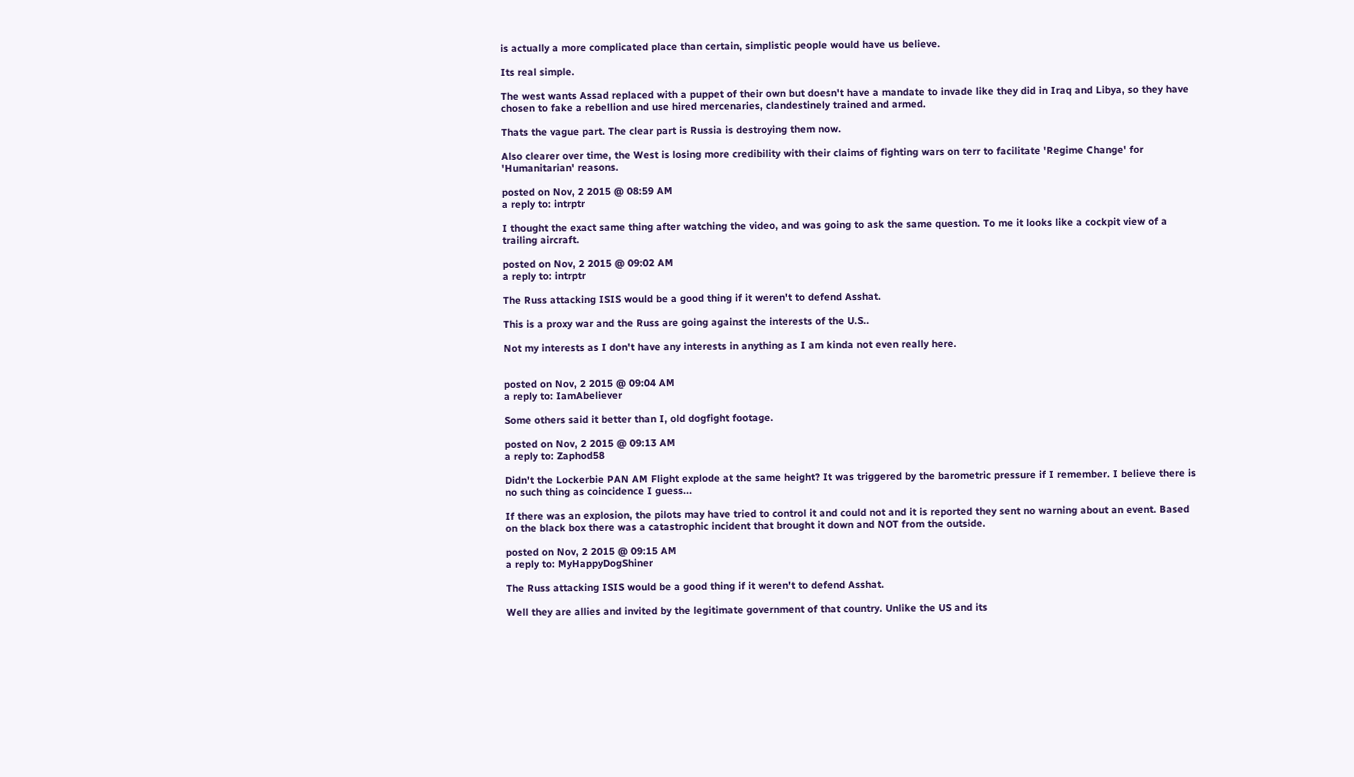is actually a more complicated place than certain, simplistic people would have us believe.

Its real simple.

The west wants Assad replaced with a puppet of their own but doesn't have a mandate to invade like they did in Iraq and Libya, so they have chosen to fake a rebellion and use hired mercenaries, clandestinely trained and armed.

Thats the vague part. The clear part is Russia is destroying them now.

Also clearer over time, the West is losing more credibility with their claims of fighting wars on terr to facilitate 'Regime Change' for 'Humanitarian' reasons.

posted on Nov, 2 2015 @ 08:59 AM
a reply to: intrptr

I thought the exact same thing after watching the video, and was going to ask the same question. To me it looks like a cockpit view of a trailing aircraft.

posted on Nov, 2 2015 @ 09:02 AM
a reply to: intrptr

The Russ attacking ISIS would be a good thing if it weren't to defend Asshat.

This is a proxy war and the Russ are going against the interests of the U.S..

Not my interests as I don't have any interests in anything as I am kinda not even really here.


posted on Nov, 2 2015 @ 09:04 AM
a reply to: IamAbeliever

Some others said it better than I, old dogfight footage.

posted on Nov, 2 2015 @ 09:13 AM
a reply to: Zaphod58

Didn't the Lockerbie PAN AM Flight explode at the same height? It was triggered by the barometric pressure if I remember. I believe there is no such thing as coincidence I guess...

If there was an explosion, the pilots may have tried to control it and could not and it is reported they sent no warning about an event. Based on the black box there was a catastrophic incident that brought it down and NOT from the outside.

posted on Nov, 2 2015 @ 09:15 AM
a reply to: MyHappyDogShiner

The Russ attacking ISIS would be a good thing if it weren't to defend Asshat.

Well they are allies and invited by the legitimate government of that country. Unlike the US and its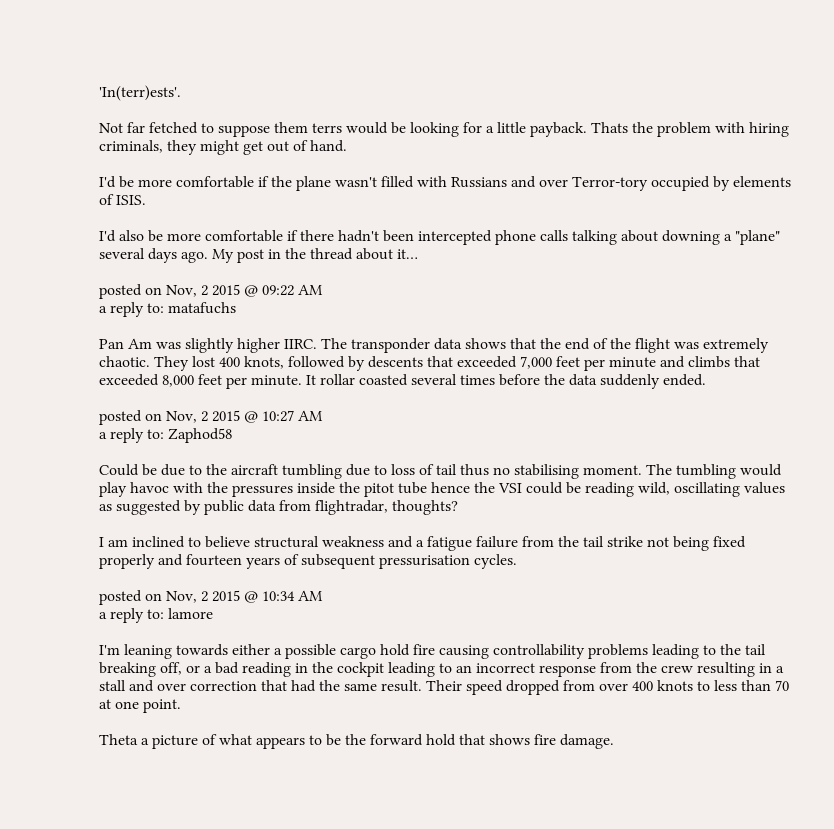'In(terr)ests'.

Not far fetched to suppose them terrs would be looking for a little payback. Thats the problem with hiring criminals, they might get out of hand.

I'd be more comfortable if the plane wasn't filled with Russians and over Terror-tory occupied by elements of ISIS.

I'd also be more comfortable if there hadn't been intercepted phone calls talking about downing a "plane" several days ago. My post in the thread about it…

posted on Nov, 2 2015 @ 09:22 AM
a reply to: matafuchs

Pan Am was slightly higher IIRC. The transponder data shows that the end of the flight was extremely chaotic. They lost 400 knots, followed by descents that exceeded 7,000 feet per minute and climbs that exceeded 8,000 feet per minute. It rollar coasted several times before the data suddenly ended.

posted on Nov, 2 2015 @ 10:27 AM
a reply to: Zaphod58

Could be due to the aircraft tumbling due to loss of tail thus no stabilising moment. The tumbling would play havoc with the pressures inside the pitot tube hence the VSI could be reading wild, oscillating values as suggested by public data from flightradar, thoughts?

I am inclined to believe structural weakness and a fatigue failure from the tail strike not being fixed properly and fourteen years of subsequent pressurisation cycles.

posted on Nov, 2 2015 @ 10:34 AM
a reply to: lamore

I'm leaning towards either a possible cargo hold fire causing controllability problems leading to the tail breaking off, or a bad reading in the cockpit leading to an incorrect response from the crew resulting in a stall and over correction that had the same result. Their speed dropped from over 400 knots to less than 70 at one point.

Theta a picture of what appears to be the forward hold that shows fire damage.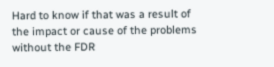Hard to know if that was a result of the impact or cause of the problems without the FDR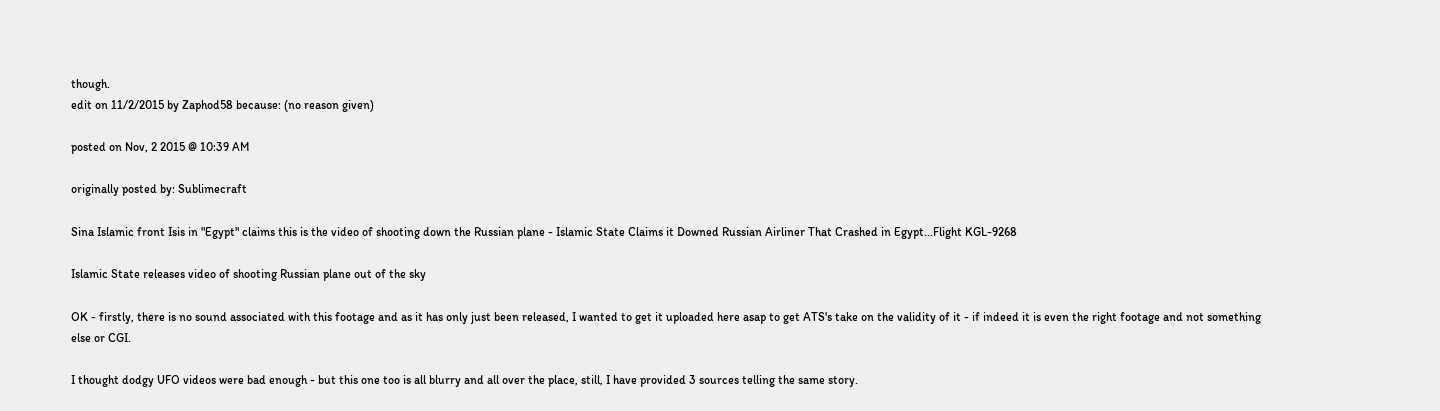though.
edit on 11/2/2015 by Zaphod58 because: (no reason given)

posted on Nov, 2 2015 @ 10:39 AM

originally posted by: Sublimecraft

Sina Islamic front Isis in "Egypt" claims this is the video of shooting down the Russian plane - Islamic State Claims it Downed Russian Airliner That Crashed in Egypt...Flight KGL-9268

Islamic State releases video of shooting Russian plane out of the sky

OK - firstly, there is no sound associated with this footage and as it has only just been released, I wanted to get it uploaded here asap to get ATS's take on the validity of it - if indeed it is even the right footage and not something else or CGI.

I thought dodgy UFO videos were bad enough - but this one too is all blurry and all over the place, still, I have provided 3 sources telling the same story.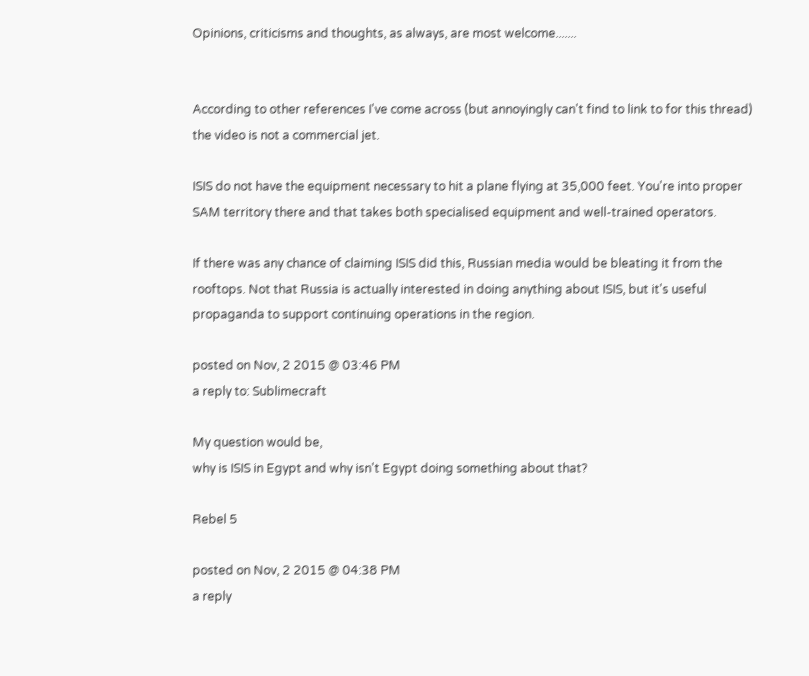Opinions, criticisms and thoughts, as always, are most welcome.......


According to other references I've come across (but annoyingly can't find to link to for this thread) the video is not a commercial jet.

ISIS do not have the equipment necessary to hit a plane flying at 35,000 feet. You're into proper SAM territory there and that takes both specialised equipment and well-trained operators.

If there was any chance of claiming ISIS did this, Russian media would be bleating it from the rooftops. Not that Russia is actually interested in doing anything about ISIS, but it's useful propaganda to support continuing operations in the region.

posted on Nov, 2 2015 @ 03:46 PM
a reply to: Sublimecraft

My question would be,
why is ISIS in Egypt and why isn't Egypt doing something about that?

Rebel 5

posted on Nov, 2 2015 @ 04:38 PM
a reply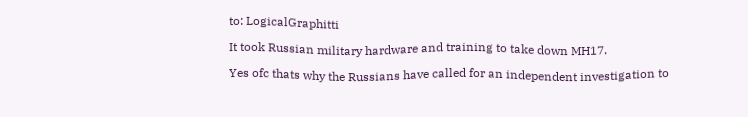to: LogicalGraphitti

It took Russian military hardware and training to take down MH17.

Yes ofc thats why the Russians have called for an independent investigation to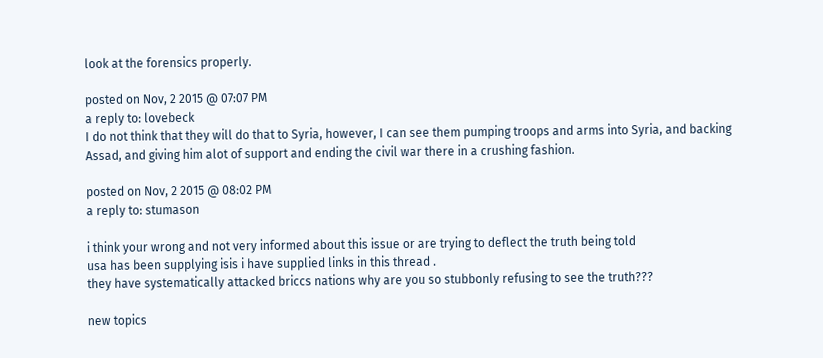look at the forensics properly.

posted on Nov, 2 2015 @ 07:07 PM
a reply to: lovebeck
I do not think that they will do that to Syria, however, I can see them pumping troops and arms into Syria, and backing Assad, and giving him alot of support and ending the civil war there in a crushing fashion.

posted on Nov, 2 2015 @ 08:02 PM
a reply to: stumason

i think your wrong and not very informed about this issue or are trying to deflect the truth being told
usa has been supplying isis i have supplied links in this thread .
they have systematically attacked briccs nations why are you so stubbonly refusing to see the truth???

new topics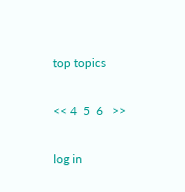top topics

<< 4  5  6   >>

log in